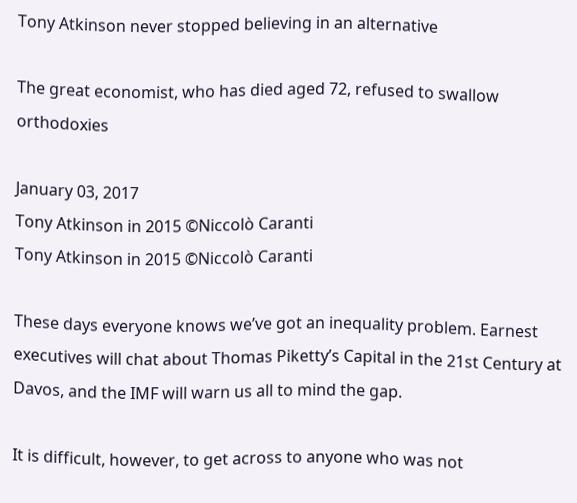Tony Atkinson never stopped believing in an alternative

The great economist, who has died aged 72, refused to swallow orthodoxies

January 03, 2017
Tony Atkinson in 2015 ©Niccolò Caranti
Tony Atkinson in 2015 ©Niccolò Caranti

These days everyone knows we’ve got an inequality problem. Earnest executives will chat about Thomas Piketty’s Capital in the 21st Century at Davos, and the IMF will warn us all to mind the gap.

It is difficult, however, to get across to anyone who was not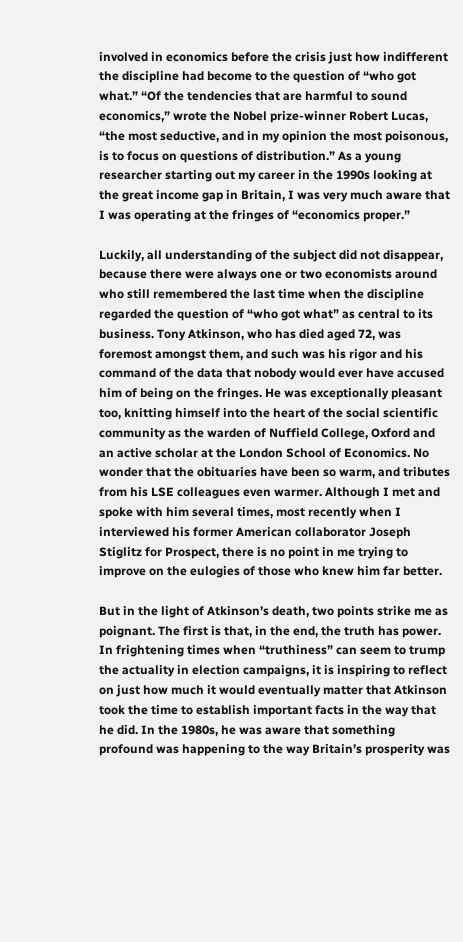involved in economics before the crisis just how indifferent the discipline had become to the question of “who got what.” “Of the tendencies that are harmful to sound economics,” wrote the Nobel prize-winner Robert Lucas, “the most seductive, and in my opinion the most poisonous, is to focus on questions of distribution.” As a young researcher starting out my career in the 1990s looking at the great income gap in Britain, I was very much aware that I was operating at the fringes of “economics proper.”

Luckily, all understanding of the subject did not disappear, because there were always one or two economists around who still remembered the last time when the discipline regarded the question of “who got what” as central to its business. Tony Atkinson, who has died aged 72, was foremost amongst them, and such was his rigor and his command of the data that nobody would ever have accused him of being on the fringes. He was exceptionally pleasant too, knitting himself into the heart of the social scientific community as the warden of Nuffield College, Oxford and an active scholar at the London School of Economics. No wonder that the obituaries have been so warm, and tributes from his LSE colleagues even warmer. Although I met and spoke with him several times, most recently when I interviewed his former American collaborator Joseph Stiglitz for Prospect, there is no point in me trying to improve on the eulogies of those who knew him far better.

But in the light of Atkinson’s death, two points strike me as poignant. The first is that, in the end, the truth has power. In frightening times when “truthiness” can seem to trump the actuality in election campaigns, it is inspiring to reflect on just how much it would eventually matter that Atkinson took the time to establish important facts in the way that he did. In the 1980s, he was aware that something profound was happening to the way Britain’s prosperity was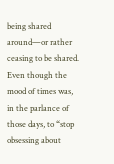being shared around—or rather ceasing to be shared. Even though the mood of times was, in the parlance of those days, to “stop obsessing about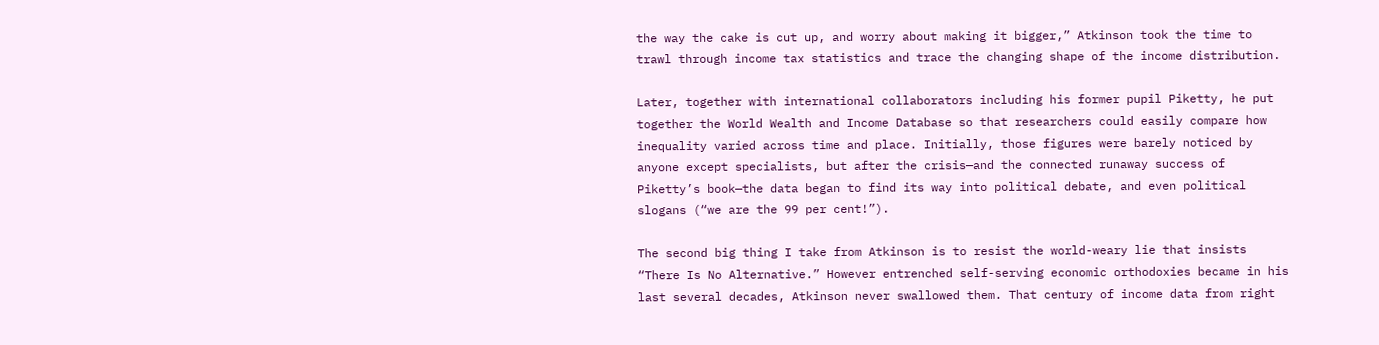the way the cake is cut up, and worry about making it bigger,” Atkinson took the time to trawl through income tax statistics and trace the changing shape of the income distribution.

Later, together with international collaborators including his former pupil Piketty, he put together the World Wealth and Income Database so that researchers could easily compare how inequality varied across time and place. Initially, those figures were barely noticed by anyone except specialists, but after the crisis—and the connected runaway success of Piketty’s book—the data began to find its way into political debate, and even political slogans (“we are the 99 per cent!”).

The second big thing I take from Atkinson is to resist the world-weary lie that insists “There Is No Alternative.” However entrenched self-serving economic orthodoxies became in his last several decades, Atkinson never swallowed them. That century of income data from right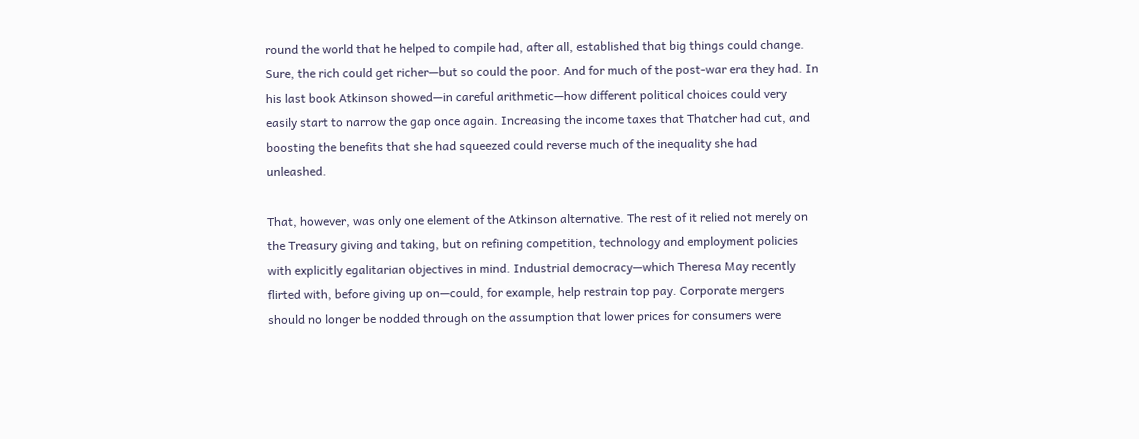round the world that he helped to compile had, after all, established that big things could change. Sure, the rich could get richer—but so could the poor. And for much of the post-war era they had. In his last book Atkinson showed—in careful arithmetic—how different political choices could very easily start to narrow the gap once again. Increasing the income taxes that Thatcher had cut, and boosting the benefits that she had squeezed could reverse much of the inequality she had unleashed.

That, however, was only one element of the Atkinson alternative. The rest of it relied not merely on the Treasury giving and taking, but on refining competition, technology and employment policies with explicitly egalitarian objectives in mind. Industrial democracy—which Theresa May recently flirted with, before giving up on—could, for example, help restrain top pay. Corporate mergers should no longer be nodded through on the assumption that lower prices for consumers were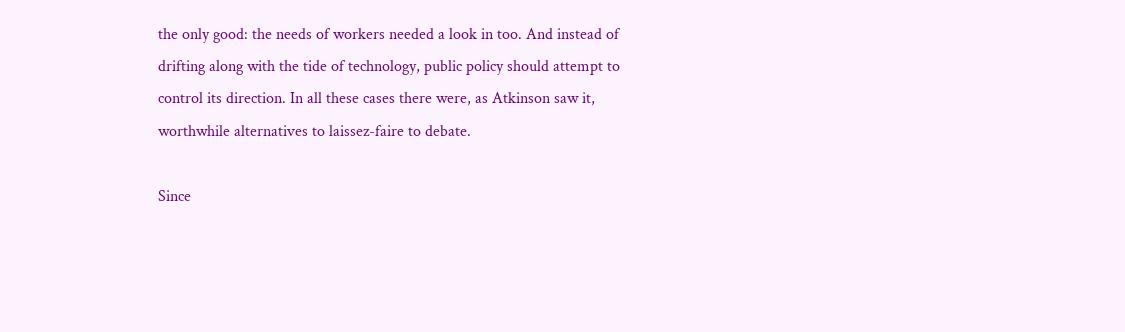the only good: the needs of workers needed a look in too. And instead of drifting along with the tide of technology, public policy should attempt to control its direction. In all these cases there were, as Atkinson saw it, worthwhile alternatives to laissez-faire to debate.

Since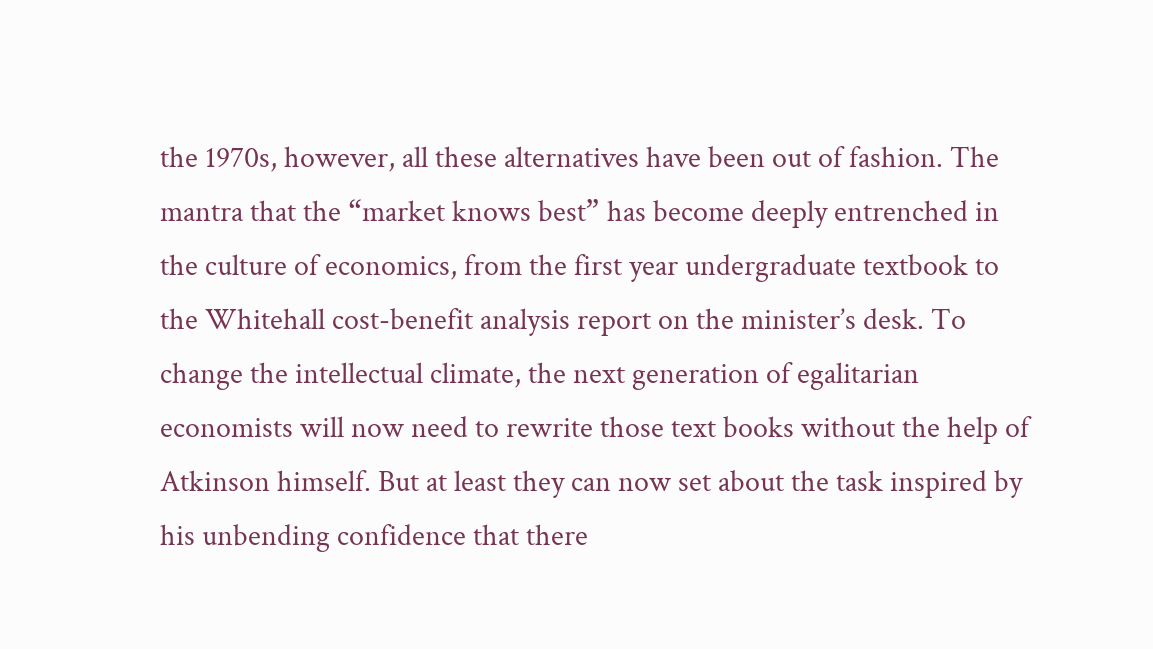the 1970s, however, all these alternatives have been out of fashion. The mantra that the “market knows best” has become deeply entrenched in the culture of economics, from the first year undergraduate textbook to the Whitehall cost-benefit analysis report on the minister’s desk. To change the intellectual climate, the next generation of egalitarian economists will now need to rewrite those text books without the help of Atkinson himself. But at least they can now set about the task inspired by his unbending confidence that there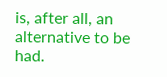is, after all, an alternative to be had.